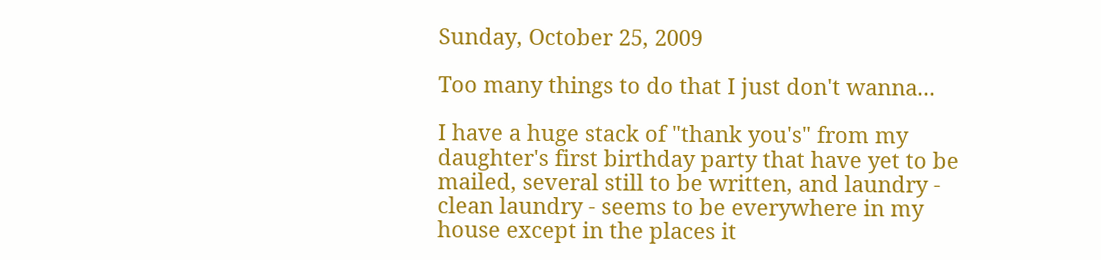Sunday, October 25, 2009

Too many things to do that I just don't wanna...

I have a huge stack of "thank you's" from my daughter's first birthday party that have yet to be mailed, several still to be written, and laundry - clean laundry - seems to be everywhere in my house except in the places it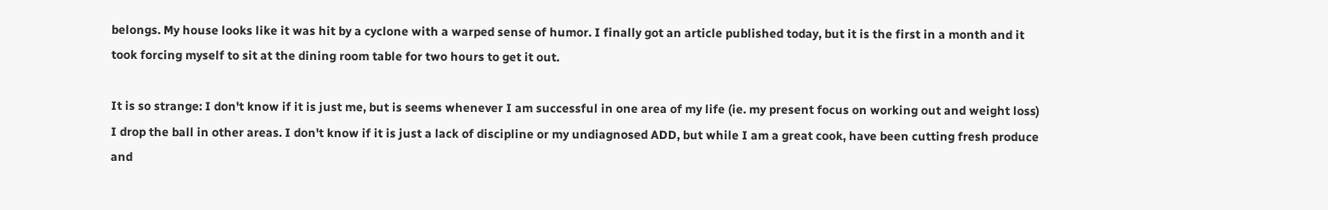belongs. My house looks like it was hit by a cyclone with a warped sense of humor. I finally got an article published today, but it is the first in a month and it took forcing myself to sit at the dining room table for two hours to get it out.

It is so strange: I don't know if it is just me, but is seems whenever I am successful in one area of my life (ie. my present focus on working out and weight loss) I drop the ball in other areas. I don't know if it is just a lack of discipline or my undiagnosed ADD, but while I am a great cook, have been cutting fresh produce and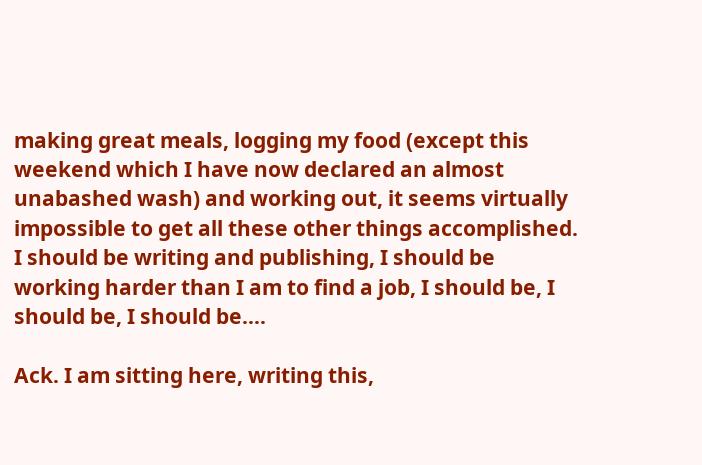making great meals, logging my food (except this weekend which I have now declared an almost unabashed wash) and working out, it seems virtually impossible to get all these other things accomplished. I should be writing and publishing, I should be working harder than I am to find a job, I should be, I should be, I should be....

Ack. I am sitting here, writing this,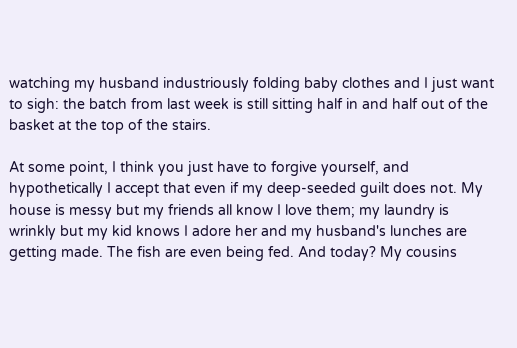watching my husband industriously folding baby clothes and I just want to sigh: the batch from last week is still sitting half in and half out of the basket at the top of the stairs.

At some point, I think you just have to forgive yourself, and hypothetically I accept that even if my deep-seeded guilt does not. My house is messy but my friends all know I love them; my laundry is wrinkly but my kid knows I adore her and my husband's lunches are getting made. The fish are even being fed. And today? My cousins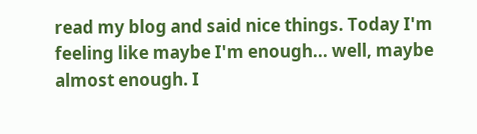read my blog and said nice things. Today I'm feeling like maybe I'm enough... well, maybe almost enough. I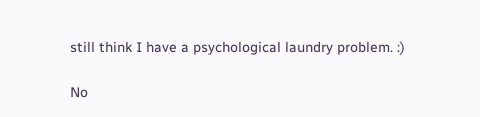still think I have a psychological laundry problem. :)

No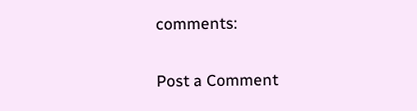comments:

Post a Comment